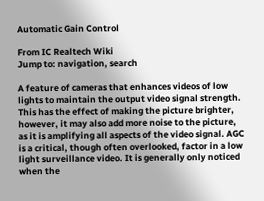Automatic Gain Control

From IC Realtech Wiki
Jump to: navigation, search

A feature of cameras that enhances videos of low lights to maintain the output video signal strength. This has the effect of making the picture brighter, however, it may also add more noise to the picture, as it is amplifying all aspects of the video signal. AGC is a critical, though often overlooked, factor in a low light surveillance video. It is generally only noticed when the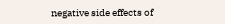negative side effects of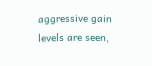aggressive gain levels are seen,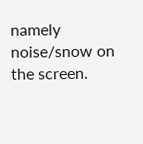namely noise/snow on the screen.